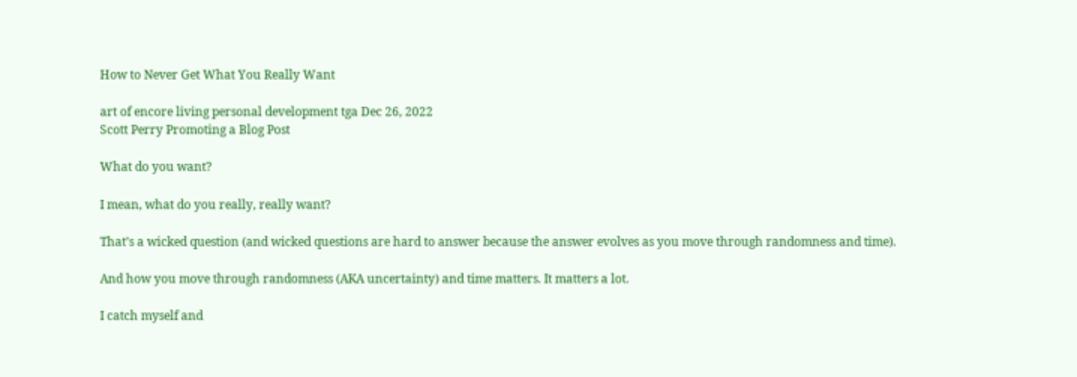How to Never Get What You Really Want

art of encore living personal development tga Dec 26, 2022
Scott Perry Promoting a Blog Post

What do you want?

I mean, what do you really, really want?

That’s a wicked question (and wicked questions are hard to answer because the answer evolves as you move through randomness and time).

And how you move through randomness (AKA uncertainty) and time matters. It matters a lot.

I catch myself and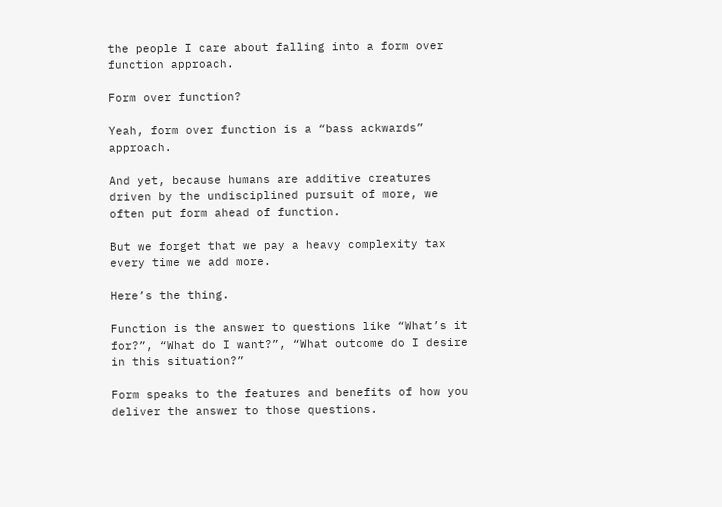the people I care about falling into a form over function approach.

Form over function?

Yeah, form over function is a “bass ackwards” approach.

And yet, because humans are additive creatures driven by the undisciplined pursuit of more, we often put form ahead of function.

But we forget that we pay a heavy complexity tax every time we add more.

Here’s the thing.

Function is the answer to questions like “What’s it for?”, “What do I want?”, “What outcome do I desire in this situation?”

Form speaks to the features and benefits of how you deliver the answer to those questions.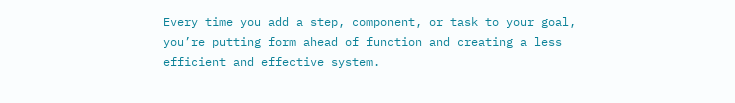Every time you add a step, component, or task to your goal, you’re putting form ahead of function and creating a less efficient and effective system.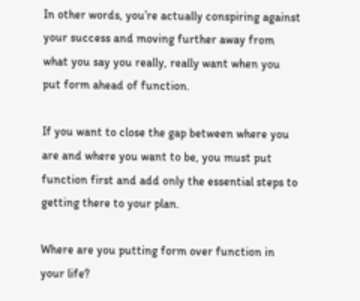In other words, you’re actually conspiring against your success and moving further away from what you say you really, really want when you put form ahead of function.

If you want to close the gap between where you are and where you want to be, you must put function first and add only the essential steps to getting there to your plan.

Where are you putting form over function in your life?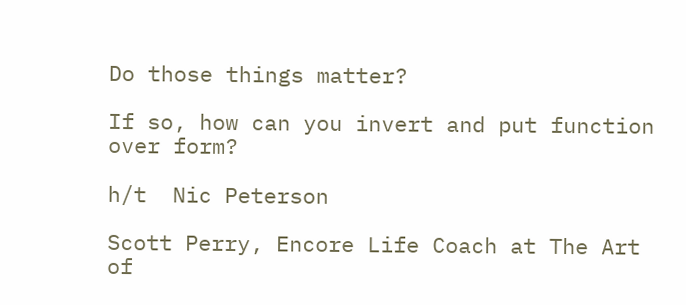Do those things matter?

If so, how can you invert and put function over form?

h/t  Nic Peterson

Scott Perry, Encore Life Coach at The Art of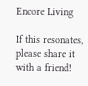Encore Living

If this resonates, please share it with a friend!